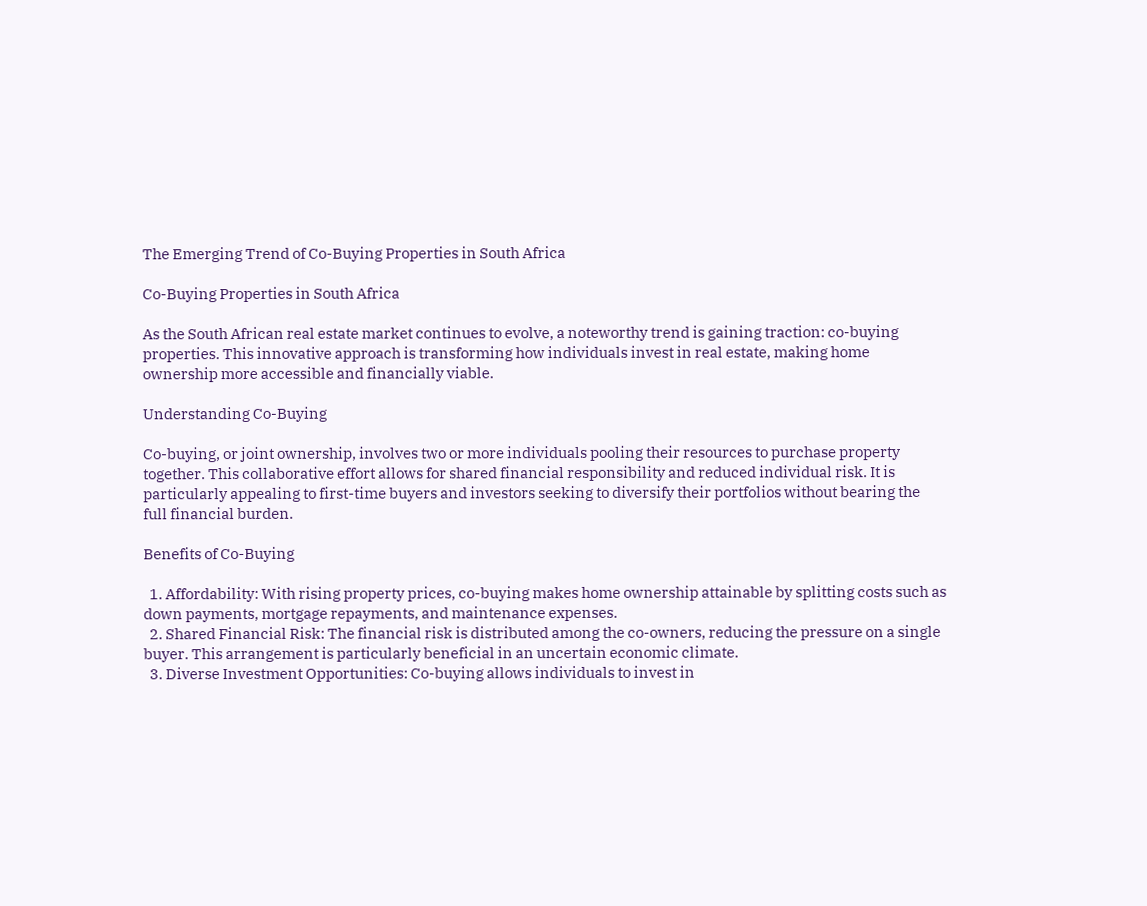The Emerging Trend of Co-Buying Properties in South Africa

Co-Buying Properties in South Africa

As the South African real estate market continues to evolve, a noteworthy trend is gaining traction: co-buying properties. This innovative approach is transforming how individuals invest in real estate, making home ownership more accessible and financially viable.

Understanding Co-Buying

Co-buying, or joint ownership, involves two or more individuals pooling their resources to purchase property together. This collaborative effort allows for shared financial responsibility and reduced individual risk. It is particularly appealing to first-time buyers and investors seeking to diversify their portfolios without bearing the full financial burden.

Benefits of Co-Buying

  1. Affordability: With rising property prices, co-buying makes home ownership attainable by splitting costs such as down payments, mortgage repayments, and maintenance expenses.
  2. Shared Financial Risk: The financial risk is distributed among the co-owners, reducing the pressure on a single buyer. This arrangement is particularly beneficial in an uncertain economic climate.
  3. Diverse Investment Opportunities: Co-buying allows individuals to invest in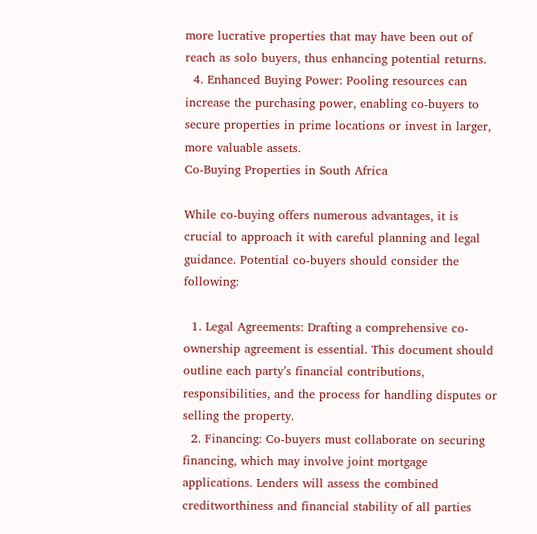more lucrative properties that may have been out of reach as solo buyers, thus enhancing potential returns.
  4. Enhanced Buying Power: Pooling resources can increase the purchasing power, enabling co-buyers to secure properties in prime locations or invest in larger, more valuable assets.
Co-Buying Properties in South Africa

While co-buying offers numerous advantages, it is crucial to approach it with careful planning and legal guidance. Potential co-buyers should consider the following:

  1. Legal Agreements: Drafting a comprehensive co-ownership agreement is essential. This document should outline each party’s financial contributions, responsibilities, and the process for handling disputes or selling the property.
  2. Financing: Co-buyers must collaborate on securing financing, which may involve joint mortgage applications. Lenders will assess the combined creditworthiness and financial stability of all parties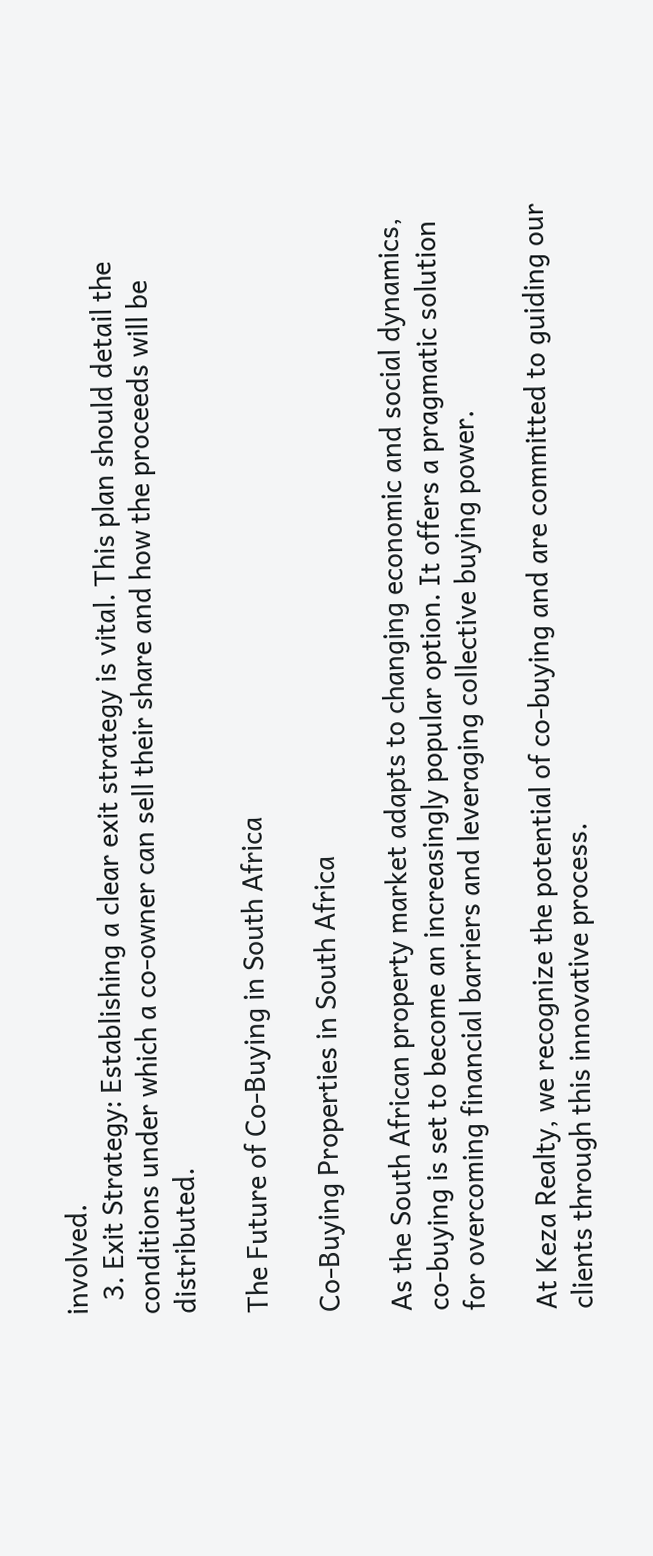involved.
  3. Exit Strategy: Establishing a clear exit strategy is vital. This plan should detail the conditions under which a co-owner can sell their share and how the proceeds will be distributed.

The Future of Co-Buying in South Africa

Co-Buying Properties in South Africa

As the South African property market adapts to changing economic and social dynamics, co-buying is set to become an increasingly popular option. It offers a pragmatic solution for overcoming financial barriers and leveraging collective buying power.

At Keza Realty, we recognize the potential of co-buying and are committed to guiding our clients through this innovative process.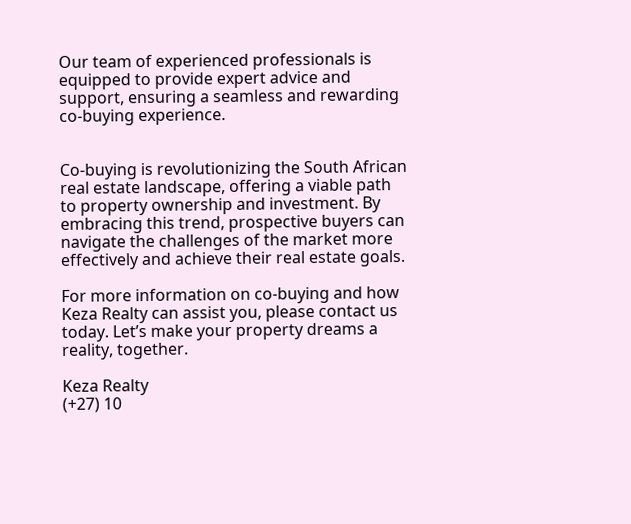Our team of experienced professionals is equipped to provide expert advice and support, ensuring a seamless and rewarding co-buying experience.


Co-buying is revolutionizing the South African real estate landscape, offering a viable path to property ownership and investment. By embracing this trend, prospective buyers can navigate the challenges of the market more effectively and achieve their real estate goals.

For more information on co-buying and how Keza Realty can assist you, please contact us today. Let’s make your property dreams a reality, together.

Keza Realty
(+27) 10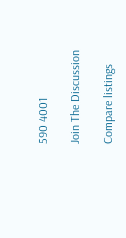590 4001

Join The Discussion

Compare listings